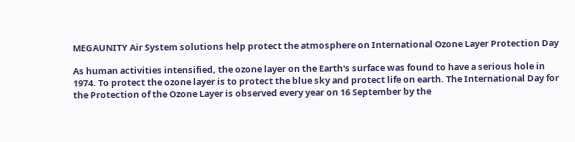MEGAUNITY Air System solutions help protect the atmosphere on International Ozone Layer Protection Day

As human activities intensified, the ozone layer on the Earth's surface was found to have a serious hole in 1974. To protect the ozone layer is to protect the blue sky and protect life on earth. The International Day for the Protection of the Ozone Layer is observed every year on 16 September by the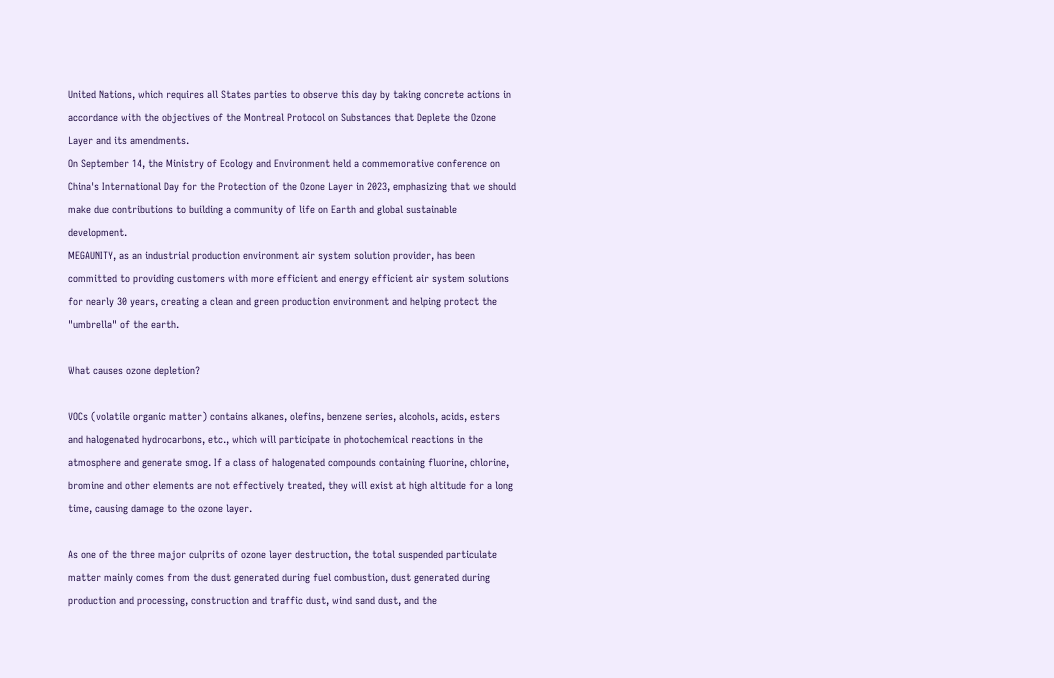United Nations, which requires all States parties to observe this day by taking concrete actions in accordance with the objectives of the Montreal Protocol on Substances that Deplete the Ozone Layer and its amendments.
On September 14, the Ministry of Ecology and Environment held a commemorative conference on China's International Day for the Protection of the Ozone Layer in 2023, emphasizing that we should make due contributions to building a community of life on Earth and global sustainable development.
MEGAUNITY, as an industrial production environment air system solution provider, has been committed to providing customers with more efficient and energy efficient air system solutions for nearly 30 years, creating a clean and green production environment and helping protect the "umbrella" of the earth.

What causes ozone depletion?

VOCs (volatile organic matter) contains alkanes, olefins, benzene series, alcohols, acids, esters and halogenated hydrocarbons, etc., which will participate in photochemical reactions in the atmosphere and generate smog. If a class of halogenated compounds containing fluorine, chlorine, bromine and other elements are not effectively treated, they will exist at high altitude for a long time, causing damage to the ozone layer.

As one of the three major culprits of ozone layer destruction, the total suspended particulate matter mainly comes from the dust generated during fuel combustion, dust generated during production and processing, construction and traffic dust, wind sand dust, and the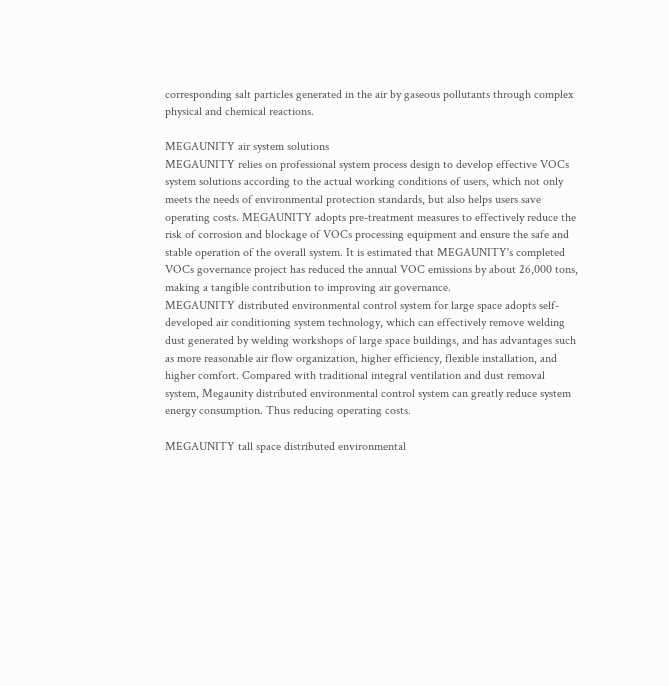corresponding salt particles generated in the air by gaseous pollutants through complex physical and chemical reactions.

MEGAUNITY air system solutions
MEGAUNITY relies on professional system process design to develop effective VOCs system solutions according to the actual working conditions of users, which not only meets the needs of environmental protection standards, but also helps users save operating costs. MEGAUNITY adopts pre-treatment measures to effectively reduce the risk of corrosion and blockage of VOCs processing equipment and ensure the safe and stable operation of the overall system. It is estimated that MEGAUNITY's completed VOCs governance project has reduced the annual VOC emissions by about 26,000 tons, making a tangible contribution to improving air governance.
MEGAUNITY distributed environmental control system for large space adopts self-developed air conditioning system technology, which can effectively remove welding dust generated by welding workshops of large space buildings, and has advantages such as more reasonable air flow organization, higher efficiency, flexible installation, and higher comfort. Compared with traditional integral ventilation and dust removal system, Megaunity distributed environmental control system can greatly reduce system energy consumption. Thus reducing operating costs.

MEGAUNITY tall space distributed environmental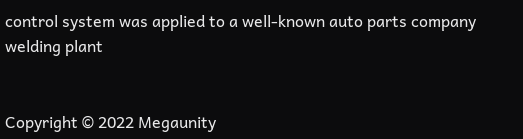control system was applied to a well-known auto parts company welding plant


Copyright © 2022 Megaunity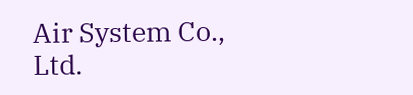Air System Co., Ltd.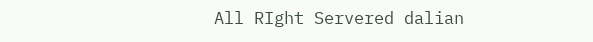All RIght Servered dalian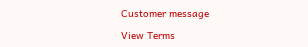Customer message

View Terms